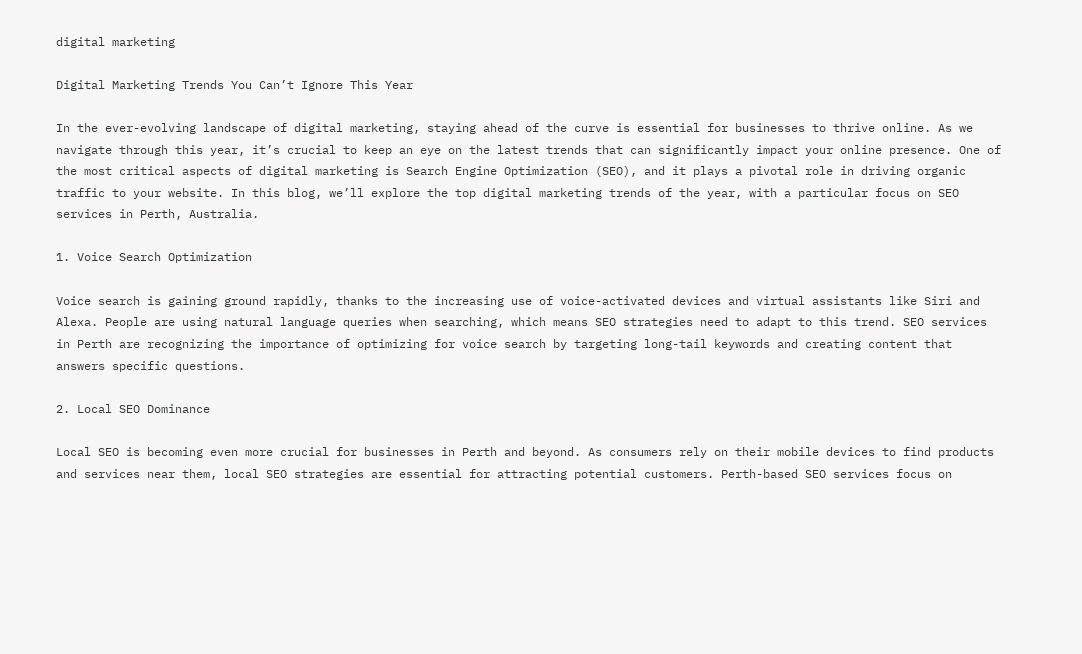digital marketing

Digital Marketing Trends You Can’t Ignore This Year

In the ever-evolving landscape of digital marketing, staying ahead of the curve is essential for businesses to thrive online. As we navigate through this year, it’s crucial to keep an eye on the latest trends that can significantly impact your online presence. One of the most critical aspects of digital marketing is Search Engine Optimization (SEO), and it plays a pivotal role in driving organic traffic to your website. In this blog, we’ll explore the top digital marketing trends of the year, with a particular focus on SEO services in Perth, Australia.

1. Voice Search Optimization

Voice search is gaining ground rapidly, thanks to the increasing use of voice-activated devices and virtual assistants like Siri and Alexa. People are using natural language queries when searching, which means SEO strategies need to adapt to this trend. SEO services in Perth are recognizing the importance of optimizing for voice search by targeting long-tail keywords and creating content that answers specific questions.

2. Local SEO Dominance

Local SEO is becoming even more crucial for businesses in Perth and beyond. As consumers rely on their mobile devices to find products and services near them, local SEO strategies are essential for attracting potential customers. Perth-based SEO services focus on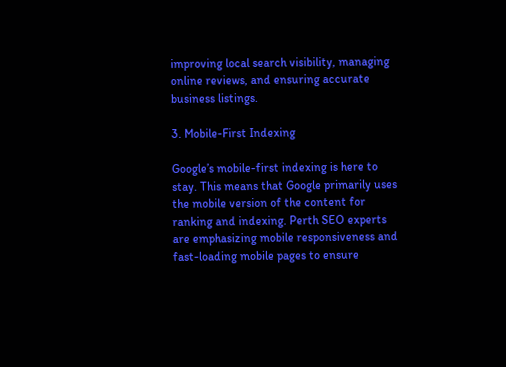improving local search visibility, managing online reviews, and ensuring accurate business listings.

3. Mobile-First Indexing

Google’s mobile-first indexing is here to stay. This means that Google primarily uses the mobile version of the content for ranking and indexing. Perth SEO experts are emphasizing mobile responsiveness and fast-loading mobile pages to ensure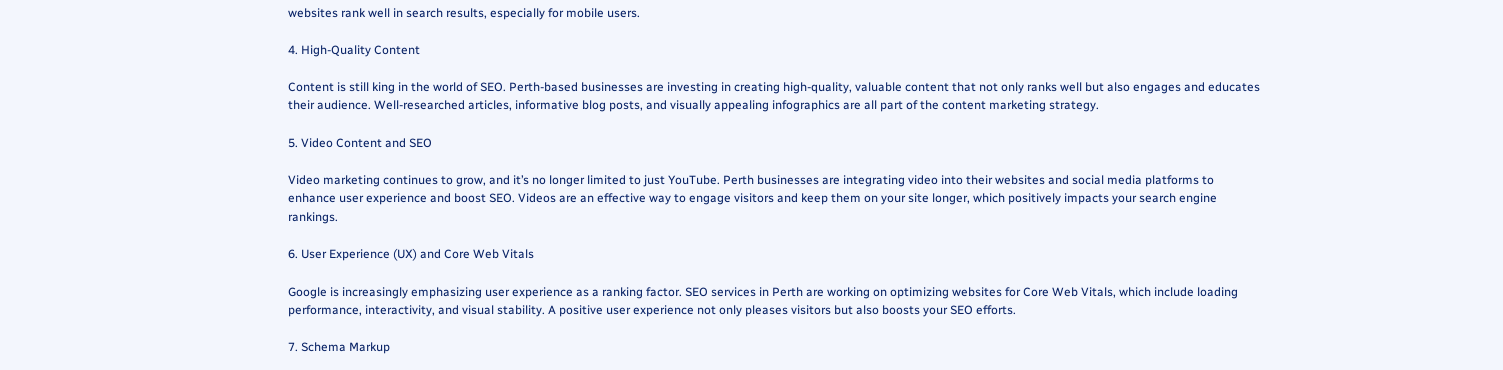websites rank well in search results, especially for mobile users.

4. High-Quality Content

Content is still king in the world of SEO. Perth-based businesses are investing in creating high-quality, valuable content that not only ranks well but also engages and educates their audience. Well-researched articles, informative blog posts, and visually appealing infographics are all part of the content marketing strategy.

5. Video Content and SEO

Video marketing continues to grow, and it’s no longer limited to just YouTube. Perth businesses are integrating video into their websites and social media platforms to enhance user experience and boost SEO. Videos are an effective way to engage visitors and keep them on your site longer, which positively impacts your search engine rankings.

6. User Experience (UX) and Core Web Vitals

Google is increasingly emphasizing user experience as a ranking factor. SEO services in Perth are working on optimizing websites for Core Web Vitals, which include loading performance, interactivity, and visual stability. A positive user experience not only pleases visitors but also boosts your SEO efforts.

7. Schema Markup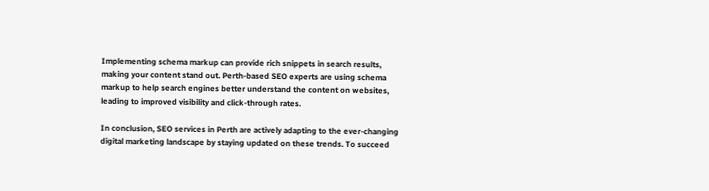Implementing schema markup can provide rich snippets in search results, making your content stand out. Perth-based SEO experts are using schema markup to help search engines better understand the content on websites, leading to improved visibility and click-through rates.

In conclusion, SEO services in Perth are actively adapting to the ever-changing digital marketing landscape by staying updated on these trends. To succeed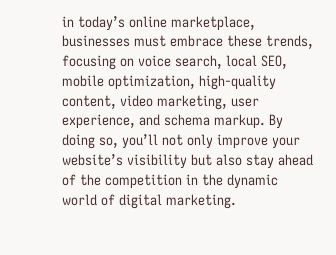in today’s online marketplace, businesses must embrace these trends, focusing on voice search, local SEO, mobile optimization, high-quality content, video marketing, user experience, and schema markup. By doing so, you’ll not only improve your website’s visibility but also stay ahead of the competition in the dynamic world of digital marketing.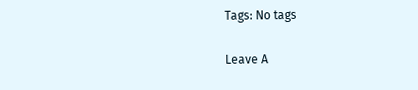Tags: No tags

Leave A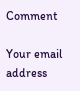Comment

Your email address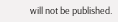will not be published.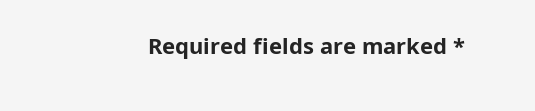Required fields are marked *